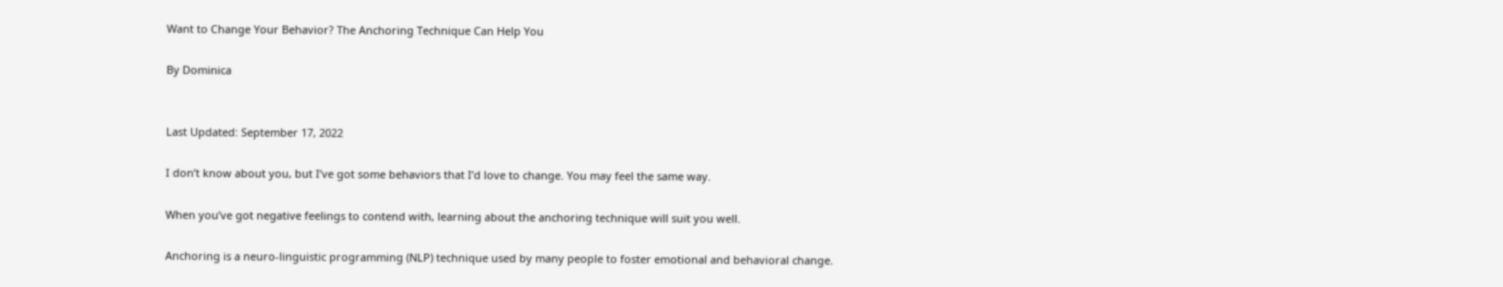Want to Change Your Behavior? The Anchoring Technique Can Help You

By Dominica


Last Updated: September 17, 2022

I don’t know about you, but I’ve got some behaviors that I’d love to change. You may feel the same way.

When you’ve got negative feelings to contend with, learning about the anchoring technique will suit you well.

Anchoring is a neuro-linguistic programming (NLP) technique used by many people to foster emotional and behavioral change.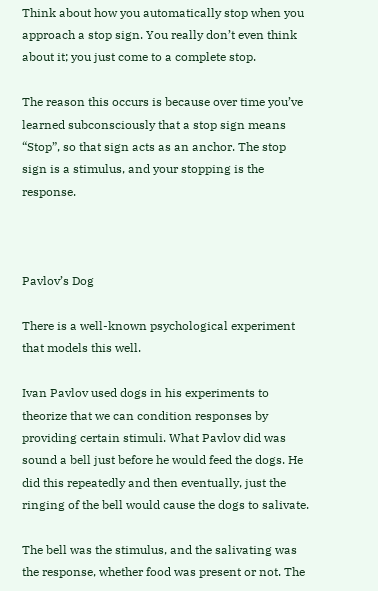Think about how you automatically stop when you approach a stop sign. You really don’t even think about it; you just come to a complete stop.

The reason this occurs is because over time you’ve learned subconsciously that a stop sign means “Stop”, so that sign acts as an anchor. The stop sign is a stimulus, and your stopping is the response.



Pavlov’s Dog

There is a well-known psychological experiment that models this well.

Ivan Pavlov used dogs in his experiments to theorize that we can condition responses by providing certain stimuli. What Pavlov did was sound a bell just before he would feed the dogs. He did this repeatedly and then eventually, just the ringing of the bell would cause the dogs to salivate.

The bell was the stimulus, and the salivating was the response, whether food was present or not. The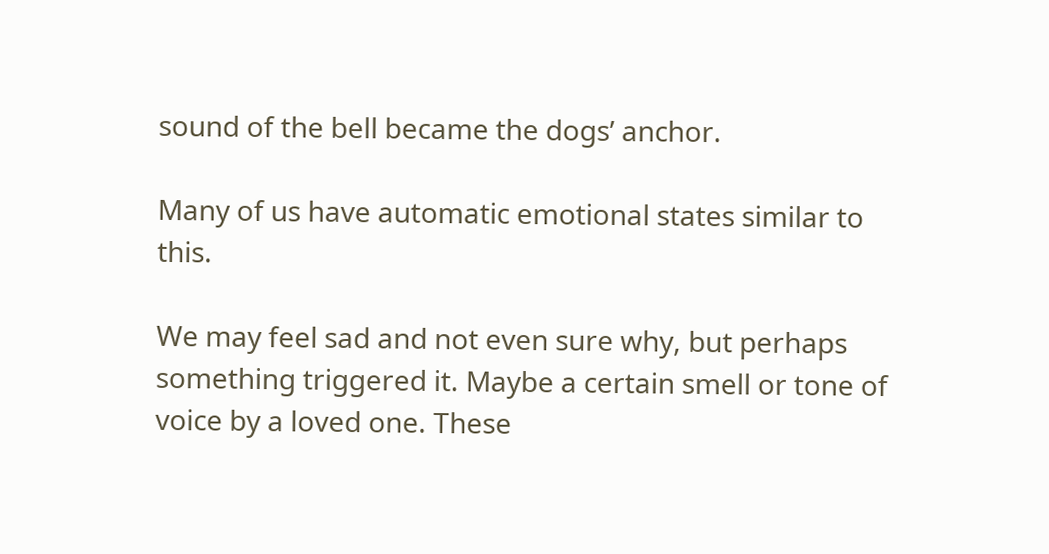sound of the bell became the dogs’ anchor.

Many of us have automatic emotional states similar to this.

We may feel sad and not even sure why, but perhaps something triggered it. Maybe a certain smell or tone of voice by a loved one. These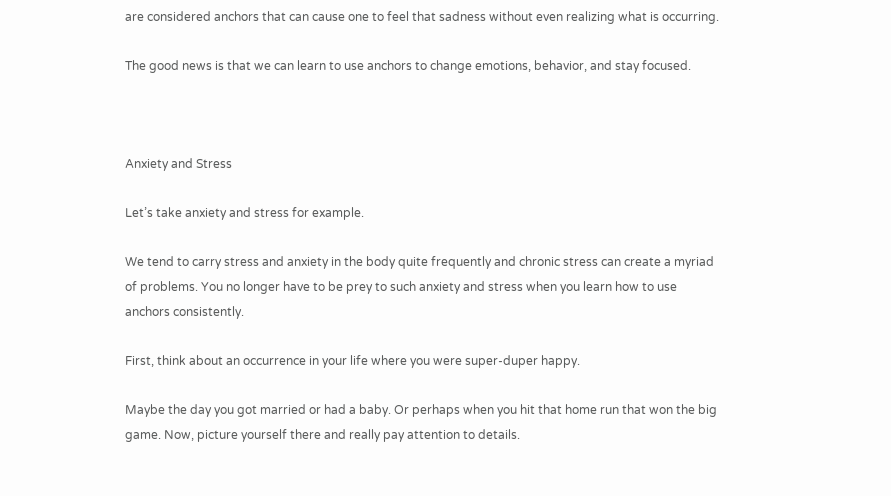are considered anchors that can cause one to feel that sadness without even realizing what is occurring.

The good news is that we can learn to use anchors to change emotions, behavior, and stay focused.



Anxiety and Stress

Let’s take anxiety and stress for example.

We tend to carry stress and anxiety in the body quite frequently and chronic stress can create a myriad of problems. You no longer have to be prey to such anxiety and stress when you learn how to use anchors consistently.

First, think about an occurrence in your life where you were super-duper happy.

Maybe the day you got married or had a baby. Or perhaps when you hit that home run that won the big game. Now, picture yourself there and really pay attention to details.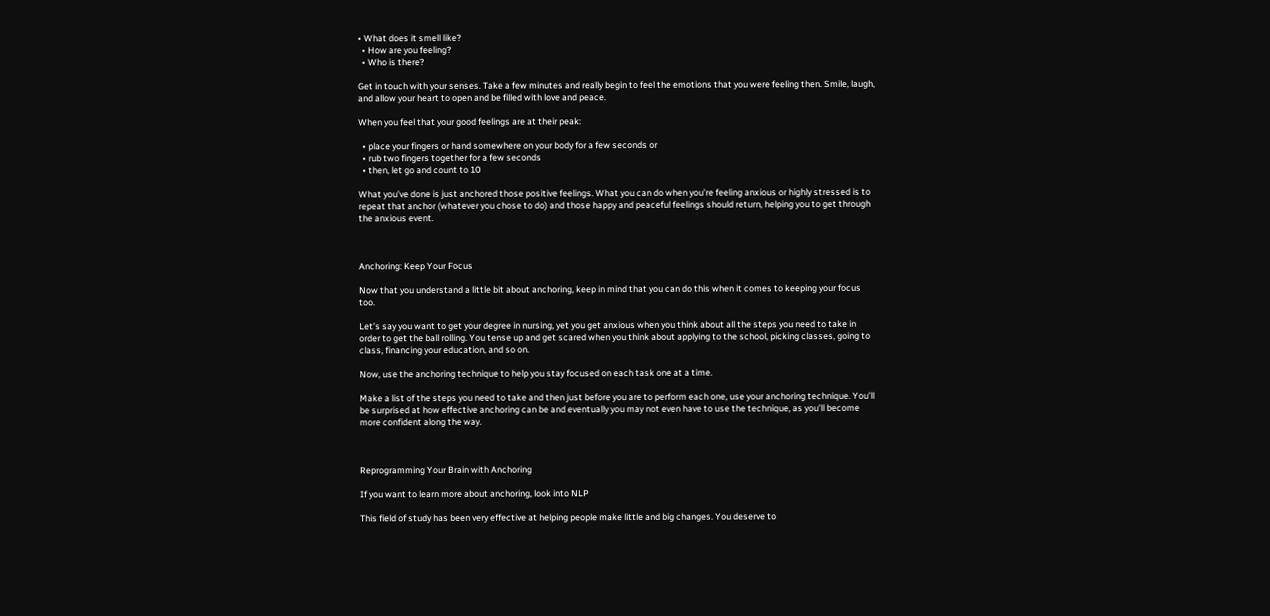• What does it smell like?
  • How are you feeling?
  • Who is there?

Get in touch with your senses. Take a few minutes and really begin to feel the emotions that you were feeling then. Smile, laugh, and allow your heart to open and be filled with love and peace.

When you feel that your good feelings are at their peak:

  • place your fingers or hand somewhere on your body for a few seconds or
  • rub two fingers together for a few seconds
  • then, let go and count to 10

What you’ve done is just anchored those positive feelings. What you can do when you’re feeling anxious or highly stressed is to repeat that anchor (whatever you chose to do) and those happy and peaceful feelings should return, helping you to get through the anxious event.



Anchoring: Keep Your Focus

Now that you understand a little bit about anchoring, keep in mind that you can do this when it comes to keeping your focus too.

Let’s say you want to get your degree in nursing, yet you get anxious when you think about all the steps you need to take in order to get the ball rolling. You tense up and get scared when you think about applying to the school, picking classes, going to class, financing your education, and so on.

Now, use the anchoring technique to help you stay focused on each task one at a time.

Make a list of the steps you need to take and then just before you are to perform each one, use your anchoring technique. You’ll be surprised at how effective anchoring can be and eventually you may not even have to use the technique, as you’ll become more confident along the way.



Reprogramming Your Brain with Anchoring

If you want to learn more about anchoring, look into NLP

This field of study has been very effective at helping people make little and big changes. You deserve to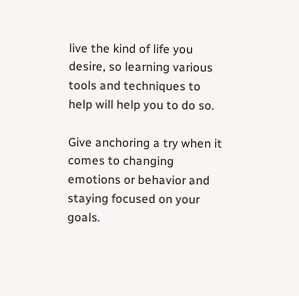live the kind of life you desire, so learning various tools and techniques to help will help you to do so.

Give anchoring a try when it comes to changing emotions or behavior and staying focused on your goals.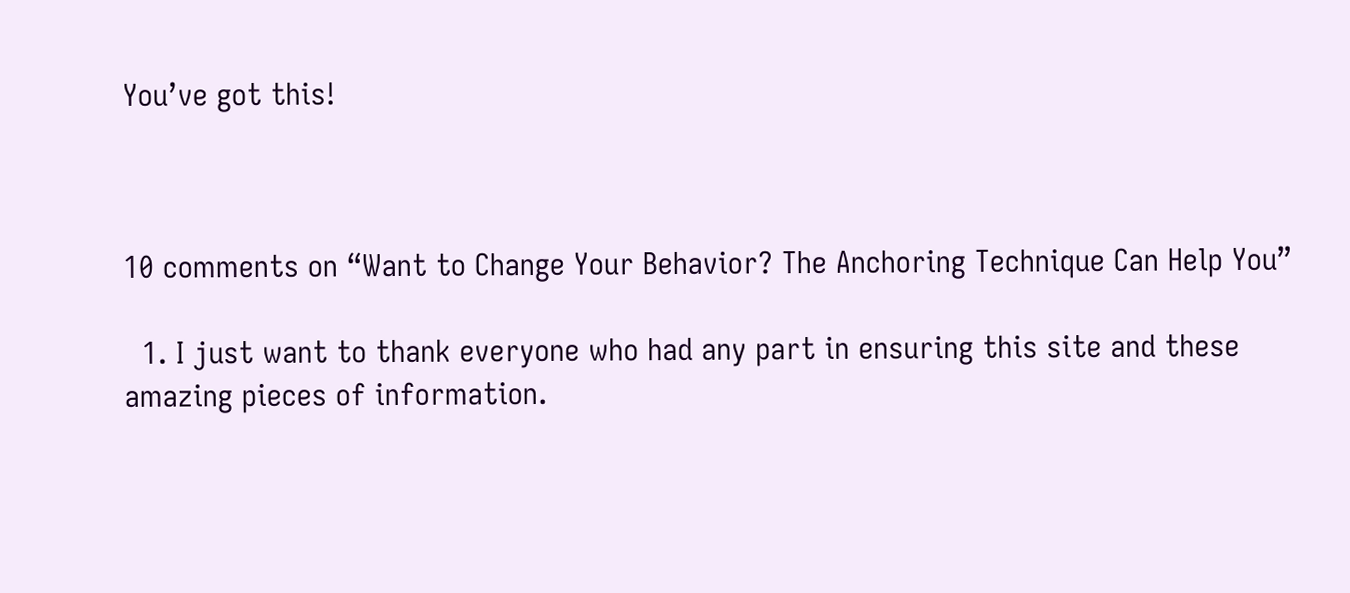You’ve got this!



10 comments on “Want to Change Your Behavior? The Anchoring Technique Can Help You”

  1. I just want to thank everyone who had any part in ensuring this site and these amazing pieces of information.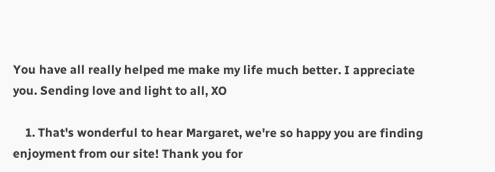You have all really helped me make my life much better. I appreciate you. Sending love and light to all, XO

    1. That's wonderful to hear Margaret, we're so happy you are finding enjoyment from our site! Thank you for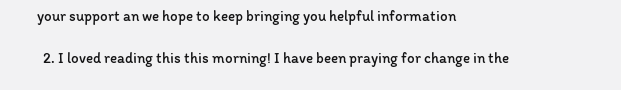your support an we hope to keep bringing you helpful information

  2. I loved reading this this morning! I have been praying for change in the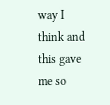way I think and this gave me so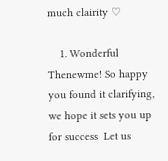much clairity ♡

    1. Wonderful Thenewme! So happy you found it clarifying, we hope it sets you up for success  Let us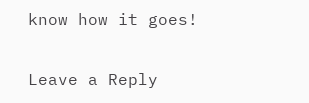know how it goes!

Leave a Reply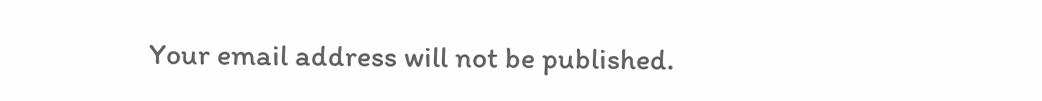Your email address will not be published.